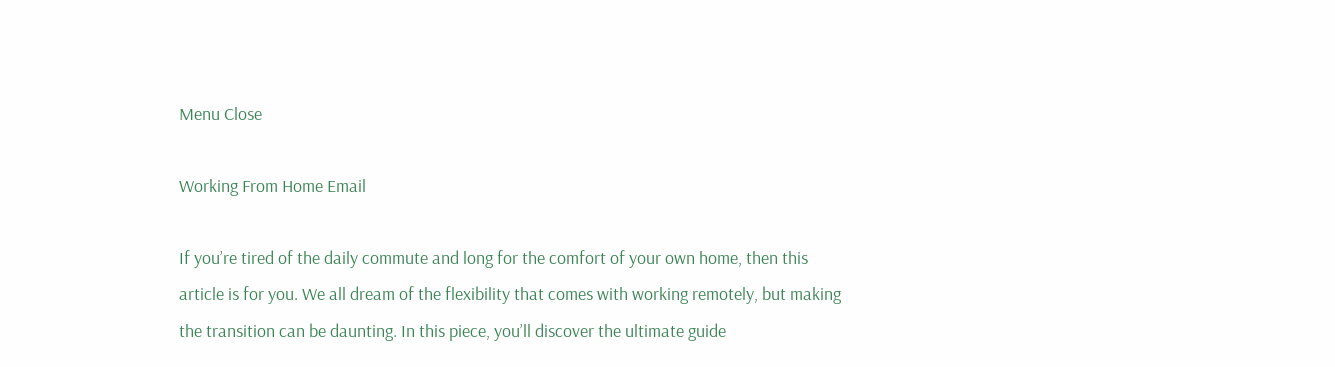Menu Close

Working From Home Email

If you’re tired of the daily commute and long for the comfort of your own home, then this article is for you. We all dream of the flexibility that comes with working remotely, but making the transition can be daunting. In this piece, you’ll discover the ultimate guide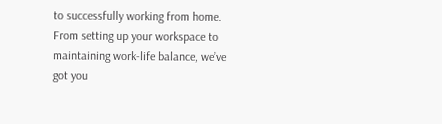to successfully working from home. From setting up your workspace to maintaining work-life balance, we’ve got you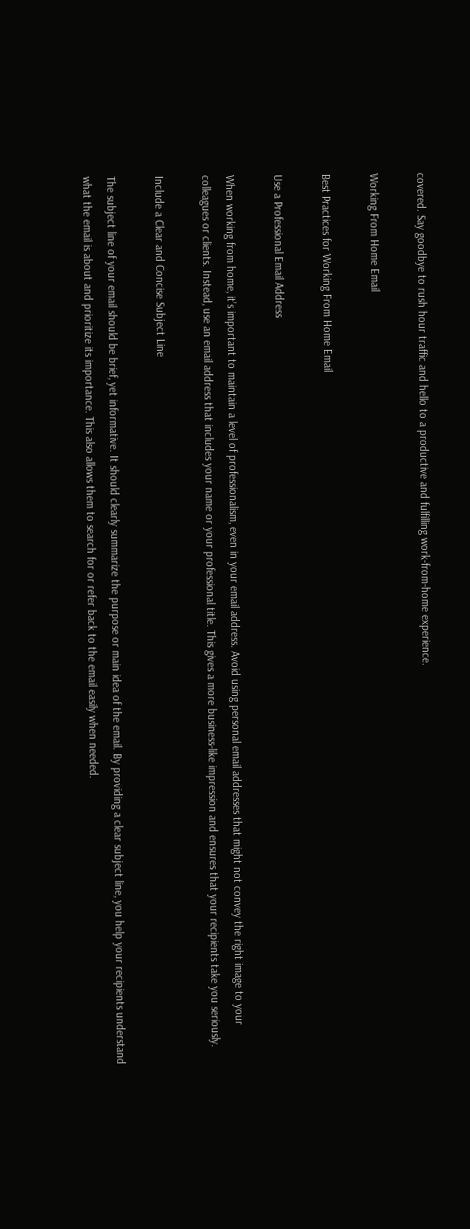covered. Say goodbye to rush hour traffic and hello to a productive and fulfilling work-from-home experience.

Working From Home Email

Best Practices for Working From Home Email

Use a Professional Email Address

When working from home, it’s important to maintain a level of professionalism, even in your email address. Avoid using personal email addresses that might not convey the right image to your colleagues or clients. Instead, use an email address that includes your name or your professional title. This gives a more business-like impression and ensures that your recipients take you seriously.

Include a Clear and Concise Subject Line

The subject line of your email should be brief, yet informative. It should clearly summarize the purpose or main idea of the email. By providing a clear subject line, you help your recipients understand what the email is about and prioritize its importance. This also allows them to search for or refer back to the email easily when needed.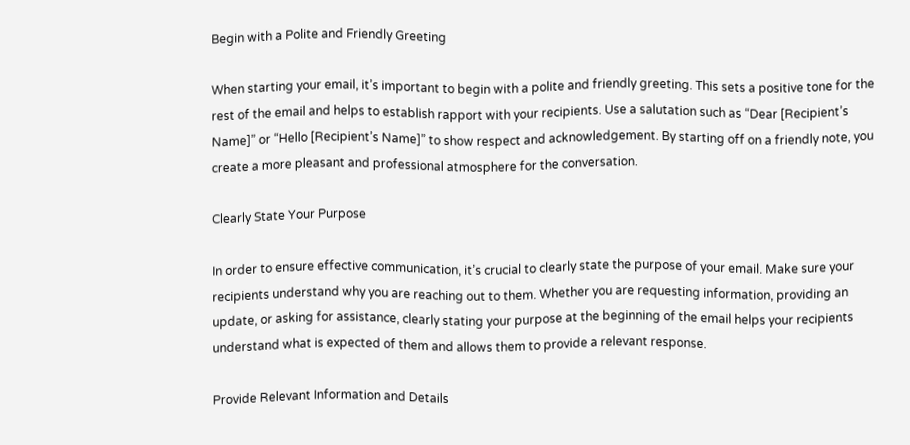Begin with a Polite and Friendly Greeting

When starting your email, it’s important to begin with a polite and friendly greeting. This sets a positive tone for the rest of the email and helps to establish rapport with your recipients. Use a salutation such as “Dear [Recipient’s Name]” or “Hello [Recipient’s Name]” to show respect and acknowledgement. By starting off on a friendly note, you create a more pleasant and professional atmosphere for the conversation.

Clearly State Your Purpose

In order to ensure effective communication, it’s crucial to clearly state the purpose of your email. Make sure your recipients understand why you are reaching out to them. Whether you are requesting information, providing an update, or asking for assistance, clearly stating your purpose at the beginning of the email helps your recipients understand what is expected of them and allows them to provide a relevant response.

Provide Relevant Information and Details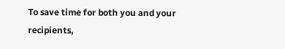To save time for both you and your recipients,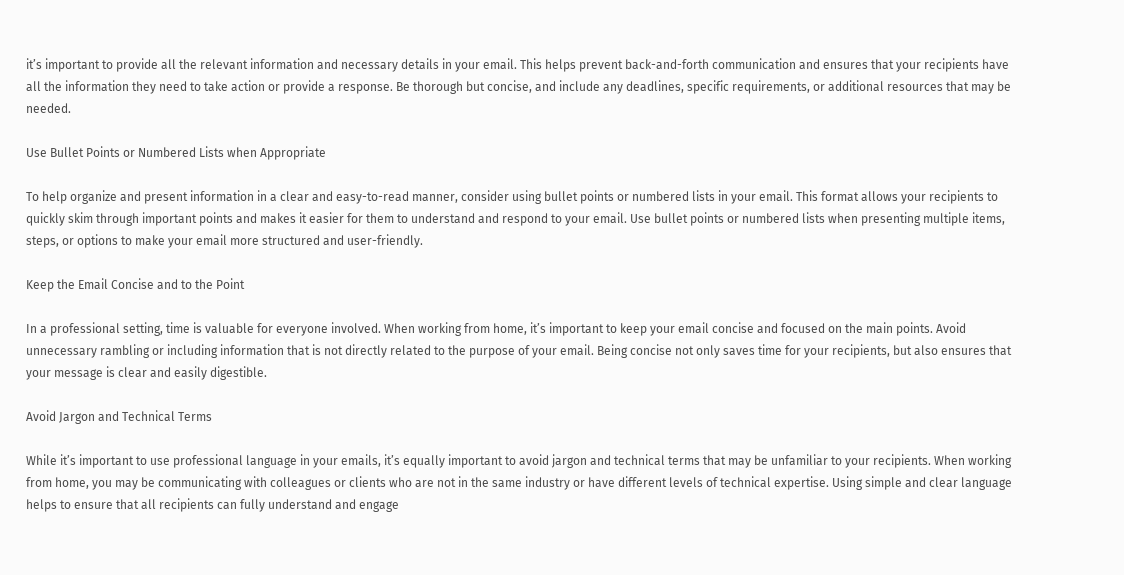it’s important to provide all the relevant information and necessary details in your email. This helps prevent back-and-forth communication and ensures that your recipients have all the information they need to take action or provide a response. Be thorough but concise, and include any deadlines, specific requirements, or additional resources that may be needed.

Use Bullet Points or Numbered Lists when Appropriate

To help organize and present information in a clear and easy-to-read manner, consider using bullet points or numbered lists in your email. This format allows your recipients to quickly skim through important points and makes it easier for them to understand and respond to your email. Use bullet points or numbered lists when presenting multiple items, steps, or options to make your email more structured and user-friendly.

Keep the Email Concise and to the Point

In a professional setting, time is valuable for everyone involved. When working from home, it’s important to keep your email concise and focused on the main points. Avoid unnecessary rambling or including information that is not directly related to the purpose of your email. Being concise not only saves time for your recipients, but also ensures that your message is clear and easily digestible.

Avoid Jargon and Technical Terms

While it’s important to use professional language in your emails, it’s equally important to avoid jargon and technical terms that may be unfamiliar to your recipients. When working from home, you may be communicating with colleagues or clients who are not in the same industry or have different levels of technical expertise. Using simple and clear language helps to ensure that all recipients can fully understand and engage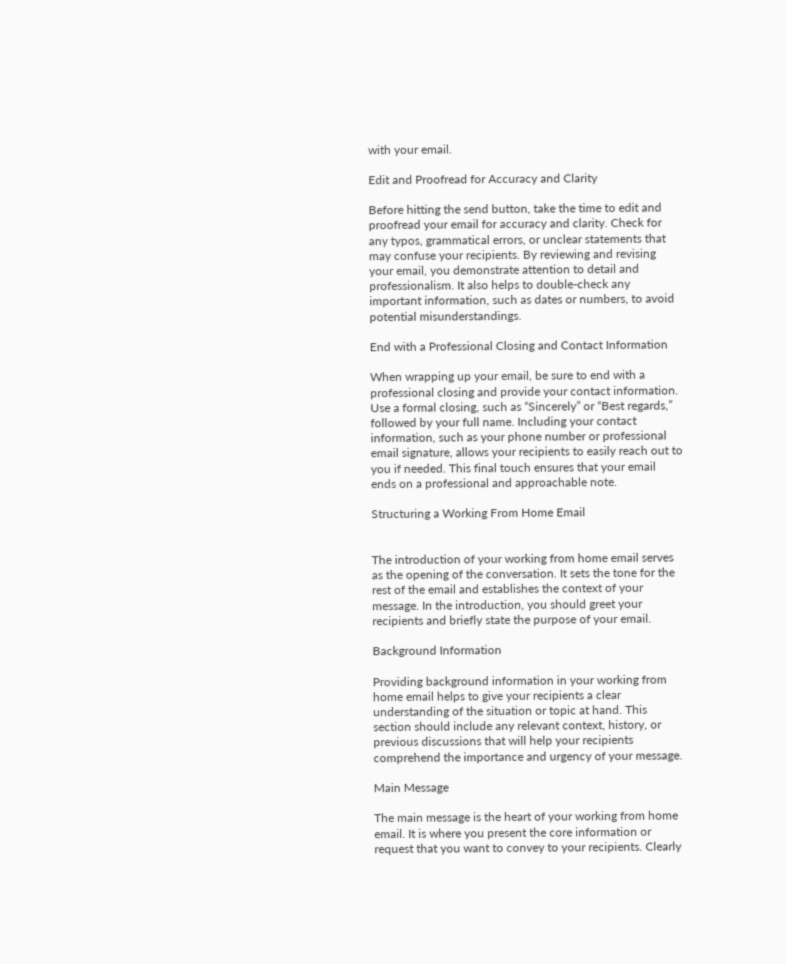with your email.

Edit and Proofread for Accuracy and Clarity

Before hitting the send button, take the time to edit and proofread your email for accuracy and clarity. Check for any typos, grammatical errors, or unclear statements that may confuse your recipients. By reviewing and revising your email, you demonstrate attention to detail and professionalism. It also helps to double-check any important information, such as dates or numbers, to avoid potential misunderstandings.

End with a Professional Closing and Contact Information

When wrapping up your email, be sure to end with a professional closing and provide your contact information. Use a formal closing, such as “Sincerely” or “Best regards,” followed by your full name. Including your contact information, such as your phone number or professional email signature, allows your recipients to easily reach out to you if needed. This final touch ensures that your email ends on a professional and approachable note.

Structuring a Working From Home Email


The introduction of your working from home email serves as the opening of the conversation. It sets the tone for the rest of the email and establishes the context of your message. In the introduction, you should greet your recipients and briefly state the purpose of your email.

Background Information

Providing background information in your working from home email helps to give your recipients a clear understanding of the situation or topic at hand. This section should include any relevant context, history, or previous discussions that will help your recipients comprehend the importance and urgency of your message.

Main Message

The main message is the heart of your working from home email. It is where you present the core information or request that you want to convey to your recipients. Clearly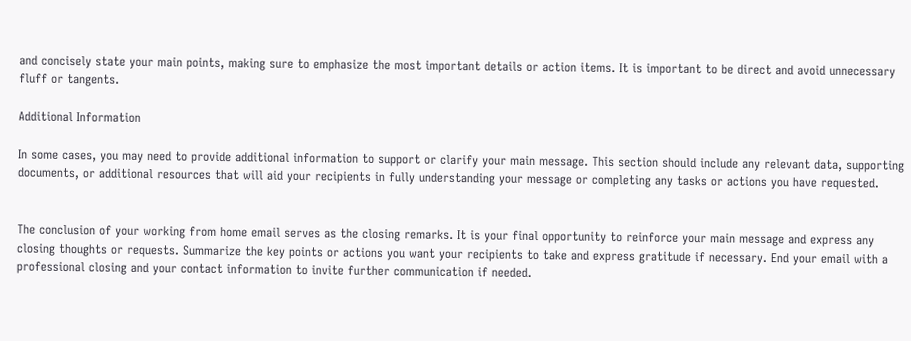and concisely state your main points, making sure to emphasize the most important details or action items. It is important to be direct and avoid unnecessary fluff or tangents.

Additional Information

In some cases, you may need to provide additional information to support or clarify your main message. This section should include any relevant data, supporting documents, or additional resources that will aid your recipients in fully understanding your message or completing any tasks or actions you have requested.


The conclusion of your working from home email serves as the closing remarks. It is your final opportunity to reinforce your main message and express any closing thoughts or requests. Summarize the key points or actions you want your recipients to take and express gratitude if necessary. End your email with a professional closing and your contact information to invite further communication if needed.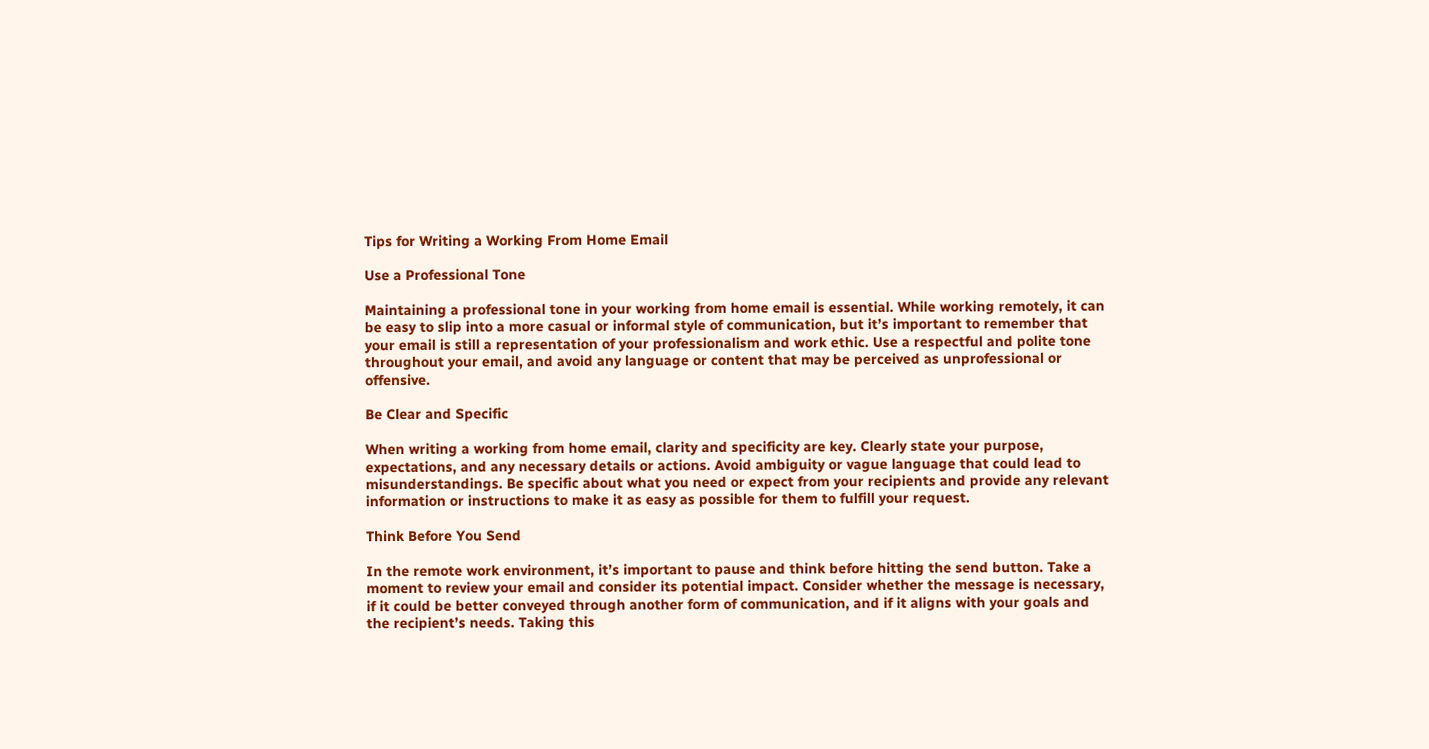Tips for Writing a Working From Home Email

Use a Professional Tone

Maintaining a professional tone in your working from home email is essential. While working remotely, it can be easy to slip into a more casual or informal style of communication, but it’s important to remember that your email is still a representation of your professionalism and work ethic. Use a respectful and polite tone throughout your email, and avoid any language or content that may be perceived as unprofessional or offensive.

Be Clear and Specific

When writing a working from home email, clarity and specificity are key. Clearly state your purpose, expectations, and any necessary details or actions. Avoid ambiguity or vague language that could lead to misunderstandings. Be specific about what you need or expect from your recipients and provide any relevant information or instructions to make it as easy as possible for them to fulfill your request.

Think Before You Send

In the remote work environment, it’s important to pause and think before hitting the send button. Take a moment to review your email and consider its potential impact. Consider whether the message is necessary, if it could be better conveyed through another form of communication, and if it aligns with your goals and the recipient’s needs. Taking this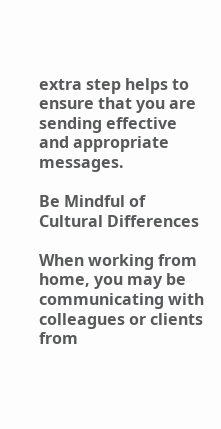extra step helps to ensure that you are sending effective and appropriate messages.

Be Mindful of Cultural Differences

When working from home, you may be communicating with colleagues or clients from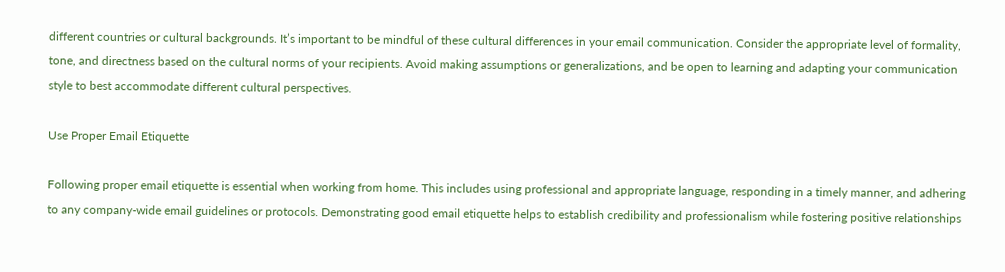different countries or cultural backgrounds. It’s important to be mindful of these cultural differences in your email communication. Consider the appropriate level of formality, tone, and directness based on the cultural norms of your recipients. Avoid making assumptions or generalizations, and be open to learning and adapting your communication style to best accommodate different cultural perspectives.

Use Proper Email Etiquette

Following proper email etiquette is essential when working from home. This includes using professional and appropriate language, responding in a timely manner, and adhering to any company-wide email guidelines or protocols. Demonstrating good email etiquette helps to establish credibility and professionalism while fostering positive relationships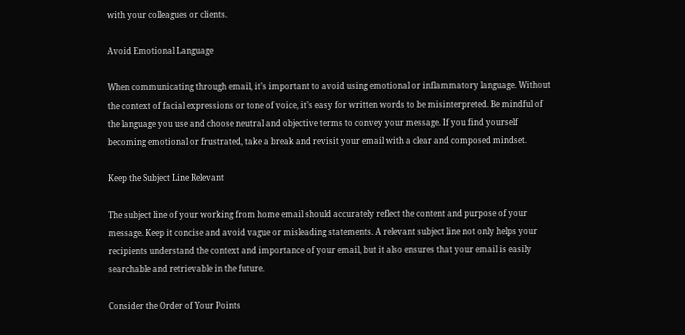with your colleagues or clients.

Avoid Emotional Language

When communicating through email, it’s important to avoid using emotional or inflammatory language. Without the context of facial expressions or tone of voice, it’s easy for written words to be misinterpreted. Be mindful of the language you use and choose neutral and objective terms to convey your message. If you find yourself becoming emotional or frustrated, take a break and revisit your email with a clear and composed mindset.

Keep the Subject Line Relevant

The subject line of your working from home email should accurately reflect the content and purpose of your message. Keep it concise and avoid vague or misleading statements. A relevant subject line not only helps your recipients understand the context and importance of your email, but it also ensures that your email is easily searchable and retrievable in the future.

Consider the Order of Your Points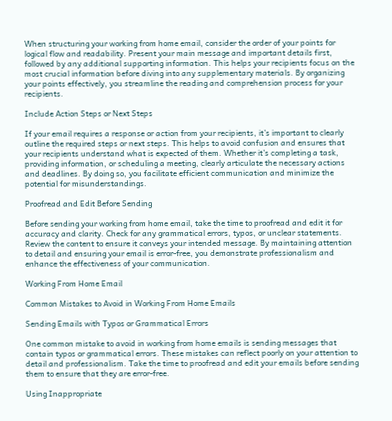When structuring your working from home email, consider the order of your points for logical flow and readability. Present your main message and important details first, followed by any additional supporting information. This helps your recipients focus on the most crucial information before diving into any supplementary materials. By organizing your points effectively, you streamline the reading and comprehension process for your recipients.

Include Action Steps or Next Steps

If your email requires a response or action from your recipients, it’s important to clearly outline the required steps or next steps. This helps to avoid confusion and ensures that your recipients understand what is expected of them. Whether it’s completing a task, providing information, or scheduling a meeting, clearly articulate the necessary actions and deadlines. By doing so, you facilitate efficient communication and minimize the potential for misunderstandings.

Proofread and Edit Before Sending

Before sending your working from home email, take the time to proofread and edit it for accuracy and clarity. Check for any grammatical errors, typos, or unclear statements. Review the content to ensure it conveys your intended message. By maintaining attention to detail and ensuring your email is error-free, you demonstrate professionalism and enhance the effectiveness of your communication.

Working From Home Email

Common Mistakes to Avoid in Working From Home Emails

Sending Emails with Typos or Grammatical Errors

One common mistake to avoid in working from home emails is sending messages that contain typos or grammatical errors. These mistakes can reflect poorly on your attention to detail and professionalism. Take the time to proofread and edit your emails before sending them to ensure that they are error-free.

Using Inappropriate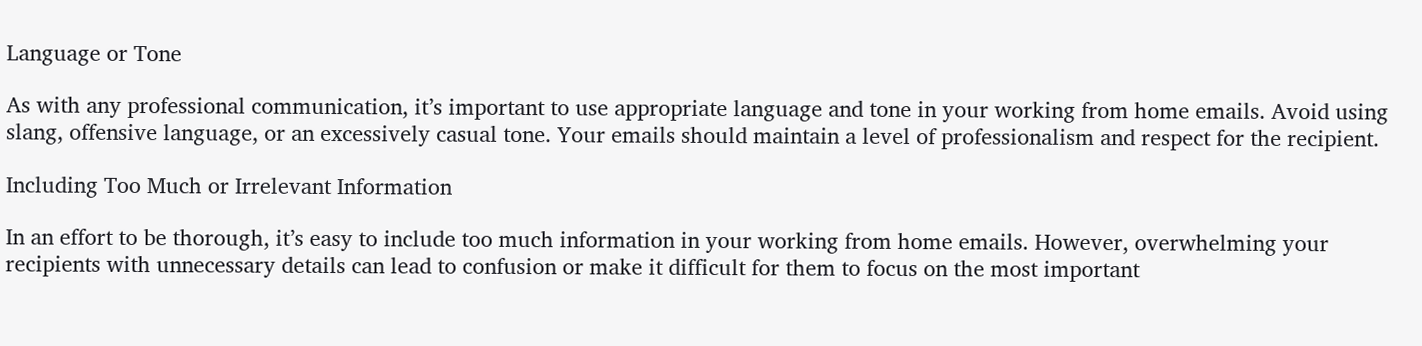Language or Tone

As with any professional communication, it’s important to use appropriate language and tone in your working from home emails. Avoid using slang, offensive language, or an excessively casual tone. Your emails should maintain a level of professionalism and respect for the recipient.

Including Too Much or Irrelevant Information

In an effort to be thorough, it’s easy to include too much information in your working from home emails. However, overwhelming your recipients with unnecessary details can lead to confusion or make it difficult for them to focus on the most important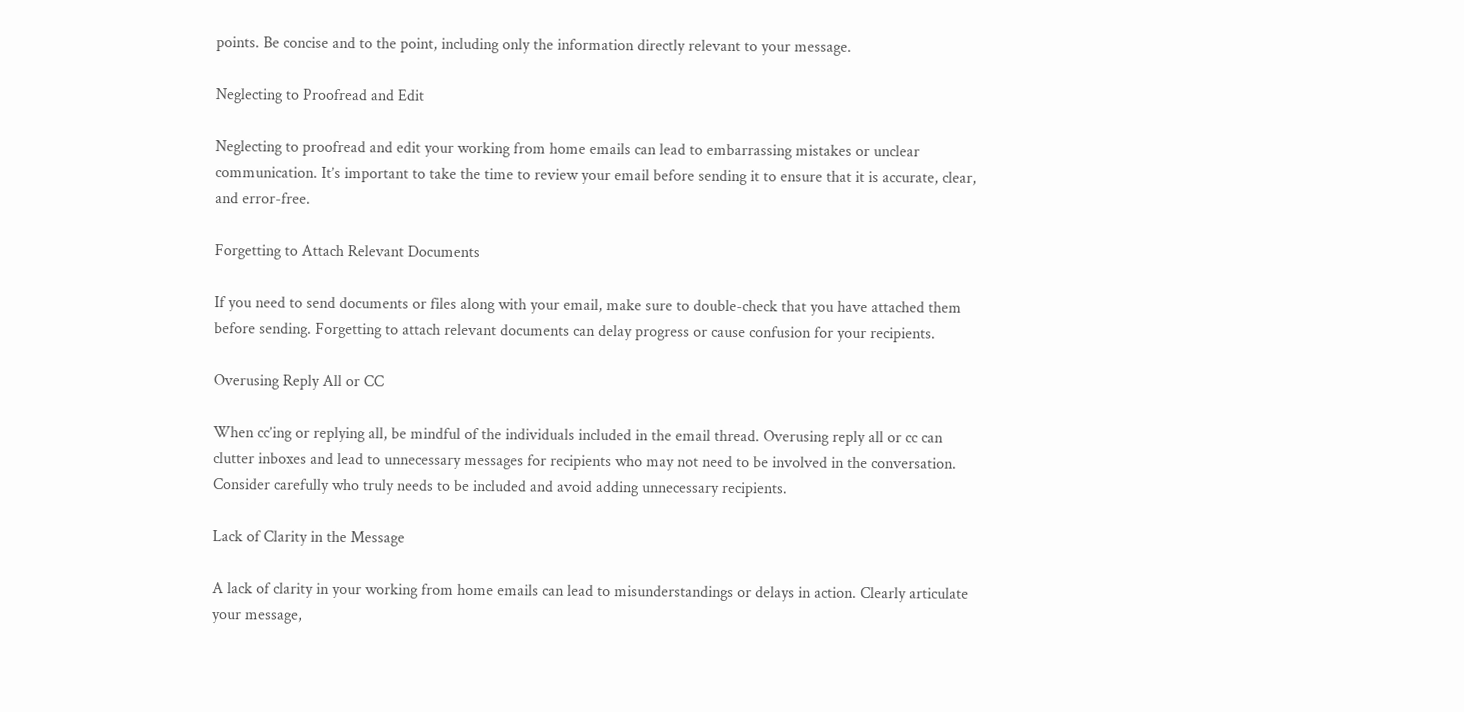points. Be concise and to the point, including only the information directly relevant to your message.

Neglecting to Proofread and Edit

Neglecting to proofread and edit your working from home emails can lead to embarrassing mistakes or unclear communication. It’s important to take the time to review your email before sending it to ensure that it is accurate, clear, and error-free.

Forgetting to Attach Relevant Documents

If you need to send documents or files along with your email, make sure to double-check that you have attached them before sending. Forgetting to attach relevant documents can delay progress or cause confusion for your recipients.

Overusing Reply All or CC

When cc’ing or replying all, be mindful of the individuals included in the email thread. Overusing reply all or cc can clutter inboxes and lead to unnecessary messages for recipients who may not need to be involved in the conversation. Consider carefully who truly needs to be included and avoid adding unnecessary recipients.

Lack of Clarity in the Message

A lack of clarity in your working from home emails can lead to misunderstandings or delays in action. Clearly articulate your message,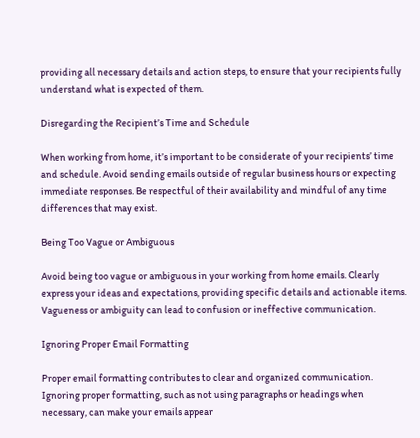providing all necessary details and action steps, to ensure that your recipients fully understand what is expected of them.

Disregarding the Recipient’s Time and Schedule

When working from home, it’s important to be considerate of your recipients’ time and schedule. Avoid sending emails outside of regular business hours or expecting immediate responses. Be respectful of their availability and mindful of any time differences that may exist.

Being Too Vague or Ambiguous

Avoid being too vague or ambiguous in your working from home emails. Clearly express your ideas and expectations, providing specific details and actionable items. Vagueness or ambiguity can lead to confusion or ineffective communication.

Ignoring Proper Email Formatting

Proper email formatting contributes to clear and organized communication. Ignoring proper formatting, such as not using paragraphs or headings when necessary, can make your emails appear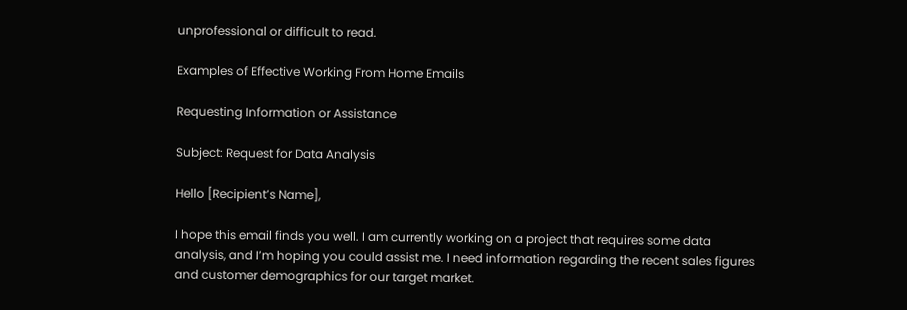unprofessional or difficult to read.

Examples of Effective Working From Home Emails

Requesting Information or Assistance

Subject: Request for Data Analysis

Hello [Recipient’s Name],

I hope this email finds you well. I am currently working on a project that requires some data analysis, and I’m hoping you could assist me. I need information regarding the recent sales figures and customer demographics for our target market.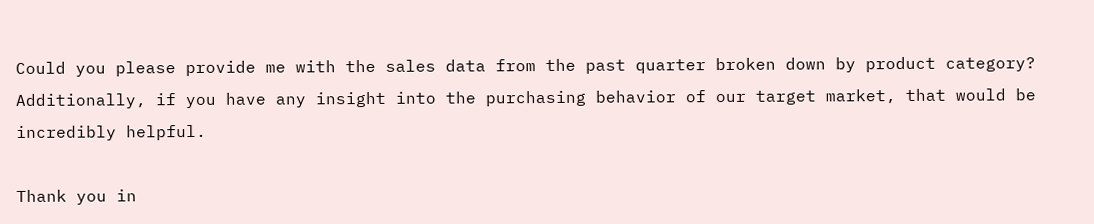Could you please provide me with the sales data from the past quarter broken down by product category? Additionally, if you have any insight into the purchasing behavior of our target market, that would be incredibly helpful.

Thank you in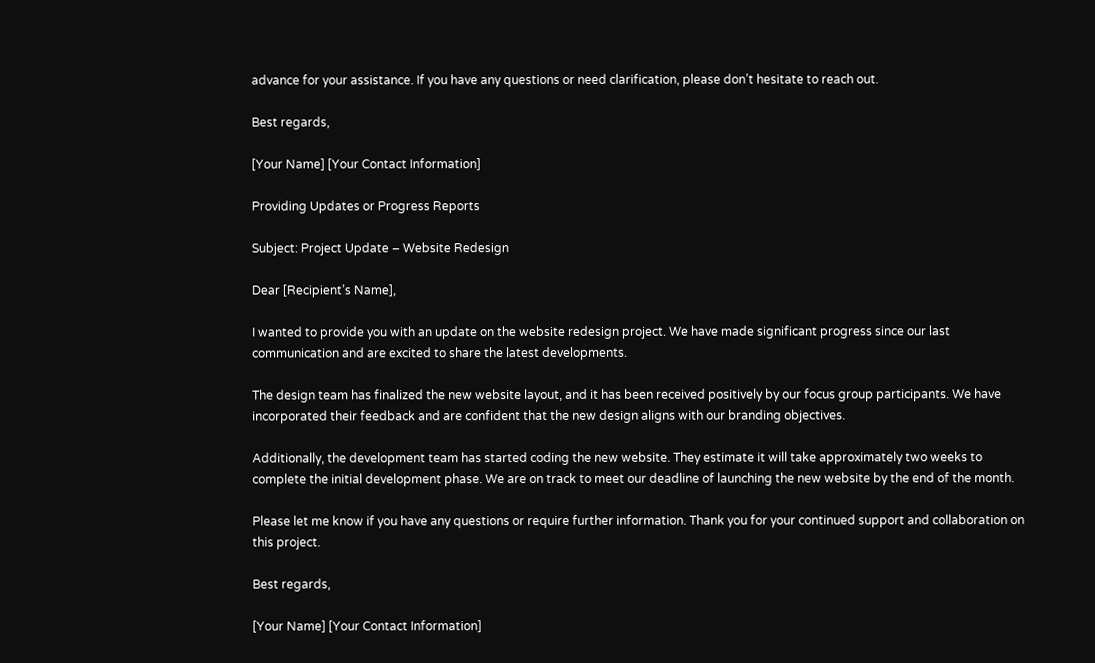advance for your assistance. If you have any questions or need clarification, please don’t hesitate to reach out.

Best regards,

[Your Name] [Your Contact Information]

Providing Updates or Progress Reports

Subject: Project Update – Website Redesign

Dear [Recipient’s Name],

I wanted to provide you with an update on the website redesign project. We have made significant progress since our last communication and are excited to share the latest developments.

The design team has finalized the new website layout, and it has been received positively by our focus group participants. We have incorporated their feedback and are confident that the new design aligns with our branding objectives.

Additionally, the development team has started coding the new website. They estimate it will take approximately two weeks to complete the initial development phase. We are on track to meet our deadline of launching the new website by the end of the month.

Please let me know if you have any questions or require further information. Thank you for your continued support and collaboration on this project.

Best regards,

[Your Name] [Your Contact Information]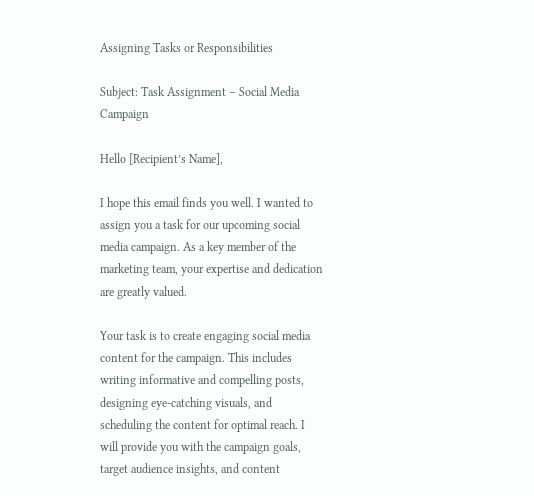Assigning Tasks or Responsibilities

Subject: Task Assignment – Social Media Campaign

Hello [Recipient’s Name],

I hope this email finds you well. I wanted to assign you a task for our upcoming social media campaign. As a key member of the marketing team, your expertise and dedication are greatly valued.

Your task is to create engaging social media content for the campaign. This includes writing informative and compelling posts, designing eye-catching visuals, and scheduling the content for optimal reach. I will provide you with the campaign goals, target audience insights, and content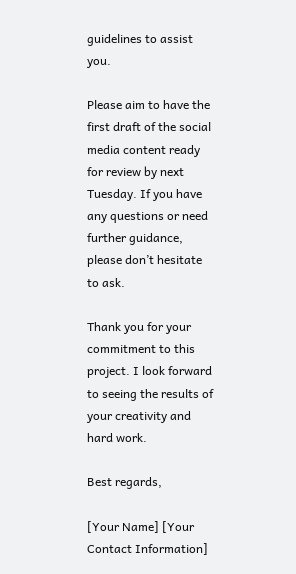guidelines to assist you.

Please aim to have the first draft of the social media content ready for review by next Tuesday. If you have any questions or need further guidance, please don’t hesitate to ask.

Thank you for your commitment to this project. I look forward to seeing the results of your creativity and hard work.

Best regards,

[Your Name] [Your Contact Information]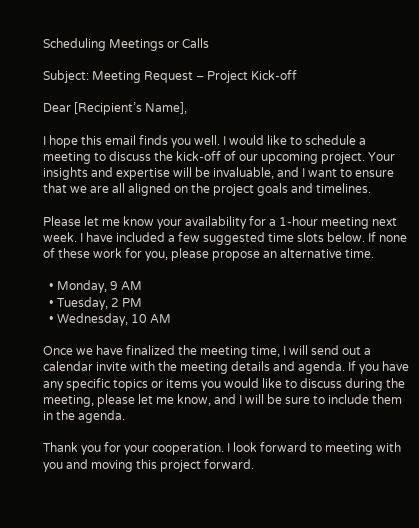Scheduling Meetings or Calls

Subject: Meeting Request – Project Kick-off

Dear [Recipient’s Name],

I hope this email finds you well. I would like to schedule a meeting to discuss the kick-off of our upcoming project. Your insights and expertise will be invaluable, and I want to ensure that we are all aligned on the project goals and timelines.

Please let me know your availability for a 1-hour meeting next week. I have included a few suggested time slots below. If none of these work for you, please propose an alternative time.

  • Monday, 9 AM
  • Tuesday, 2 PM
  • Wednesday, 10 AM

Once we have finalized the meeting time, I will send out a calendar invite with the meeting details and agenda. If you have any specific topics or items you would like to discuss during the meeting, please let me know, and I will be sure to include them in the agenda.

Thank you for your cooperation. I look forward to meeting with you and moving this project forward.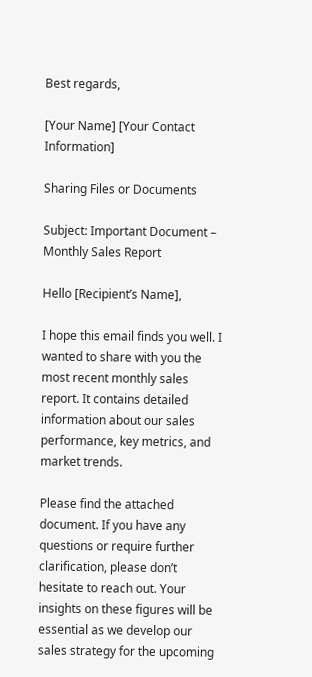Best regards,

[Your Name] [Your Contact Information]

Sharing Files or Documents

Subject: Important Document – Monthly Sales Report

Hello [Recipient’s Name],

I hope this email finds you well. I wanted to share with you the most recent monthly sales report. It contains detailed information about our sales performance, key metrics, and market trends.

Please find the attached document. If you have any questions or require further clarification, please don’t hesitate to reach out. Your insights on these figures will be essential as we develop our sales strategy for the upcoming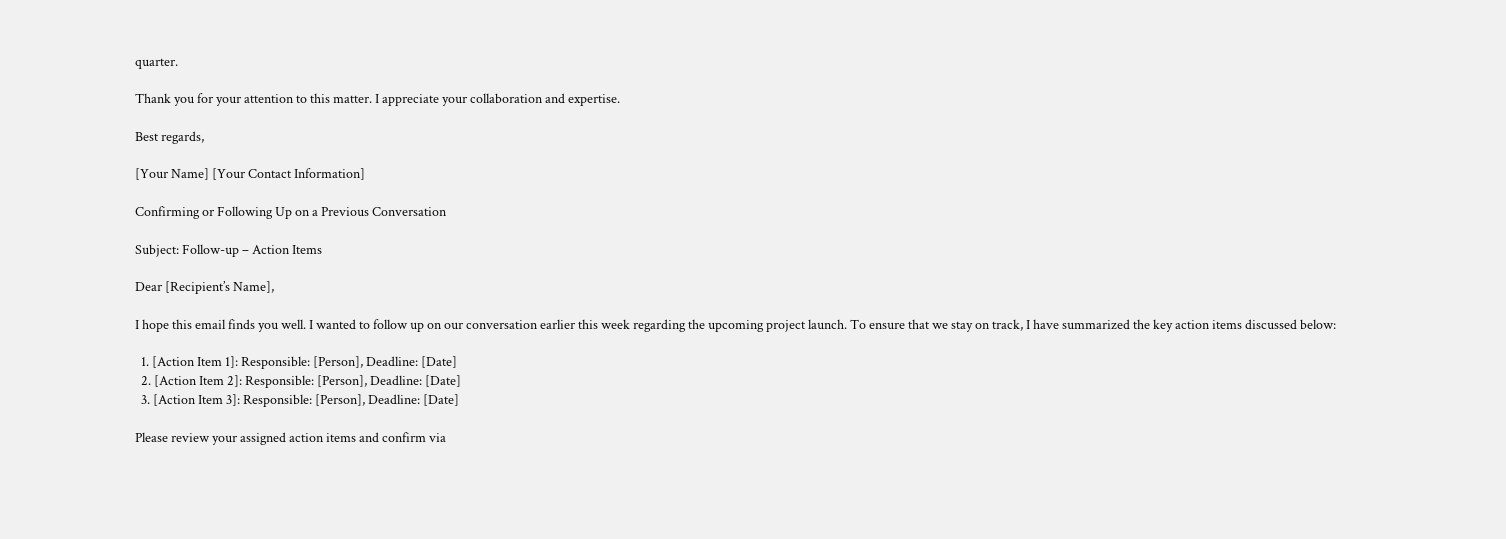quarter.

Thank you for your attention to this matter. I appreciate your collaboration and expertise.

Best regards,

[Your Name] [Your Contact Information]

Confirming or Following Up on a Previous Conversation

Subject: Follow-up – Action Items

Dear [Recipient’s Name],

I hope this email finds you well. I wanted to follow up on our conversation earlier this week regarding the upcoming project launch. To ensure that we stay on track, I have summarized the key action items discussed below:

  1. [Action Item 1]: Responsible: [Person], Deadline: [Date]
  2. [Action Item 2]: Responsible: [Person], Deadline: [Date]
  3. [Action Item 3]: Responsible: [Person], Deadline: [Date]

Please review your assigned action items and confirm via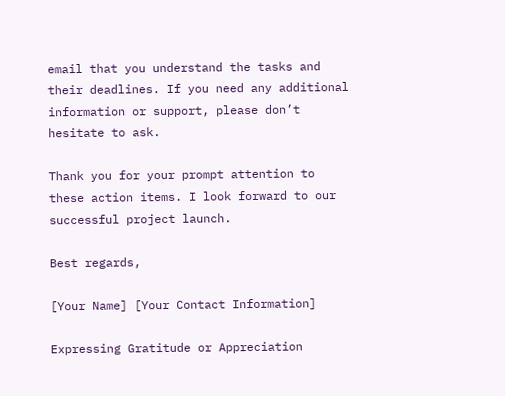email that you understand the tasks and their deadlines. If you need any additional information or support, please don’t hesitate to ask.

Thank you for your prompt attention to these action items. I look forward to our successful project launch.

Best regards,

[Your Name] [Your Contact Information]

Expressing Gratitude or Appreciation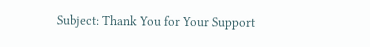Subject: Thank You for Your Support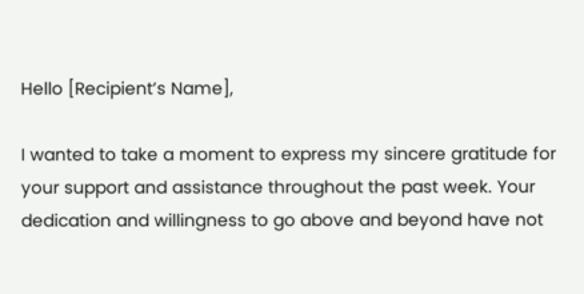Hello [Recipient’s Name],

I wanted to take a moment to express my sincere gratitude for your support and assistance throughout the past week. Your dedication and willingness to go above and beyond have not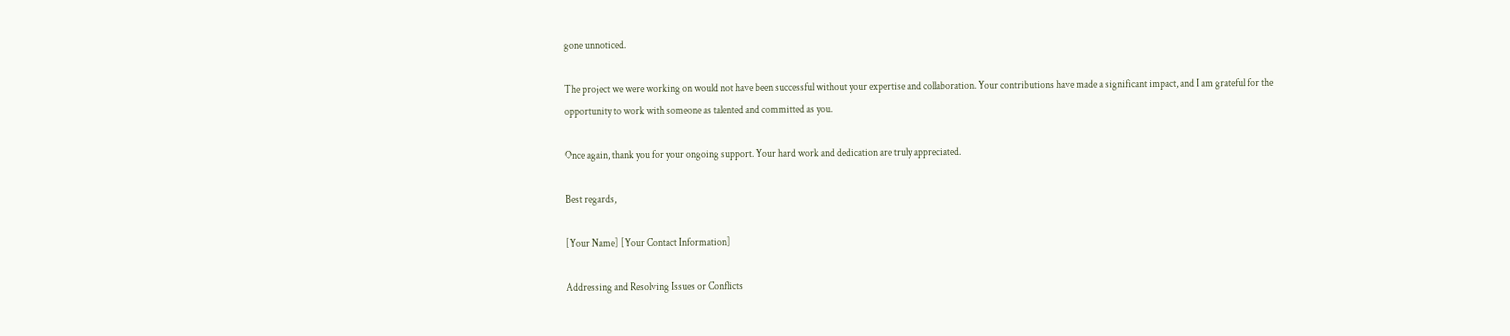gone unnoticed.

The project we were working on would not have been successful without your expertise and collaboration. Your contributions have made a significant impact, and I am grateful for the opportunity to work with someone as talented and committed as you.

Once again, thank you for your ongoing support. Your hard work and dedication are truly appreciated.

Best regards,

[Your Name] [Your Contact Information]

Addressing and Resolving Issues or Conflicts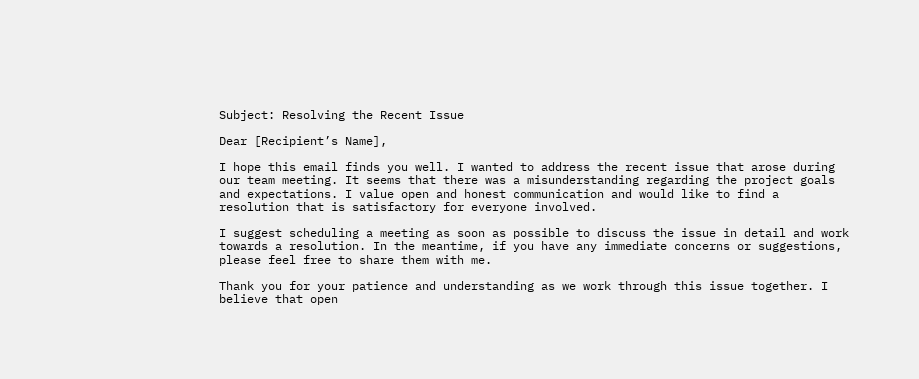Subject: Resolving the Recent Issue

Dear [Recipient’s Name],

I hope this email finds you well. I wanted to address the recent issue that arose during our team meeting. It seems that there was a misunderstanding regarding the project goals and expectations. I value open and honest communication and would like to find a resolution that is satisfactory for everyone involved.

I suggest scheduling a meeting as soon as possible to discuss the issue in detail and work towards a resolution. In the meantime, if you have any immediate concerns or suggestions, please feel free to share them with me.

Thank you for your patience and understanding as we work through this issue together. I believe that open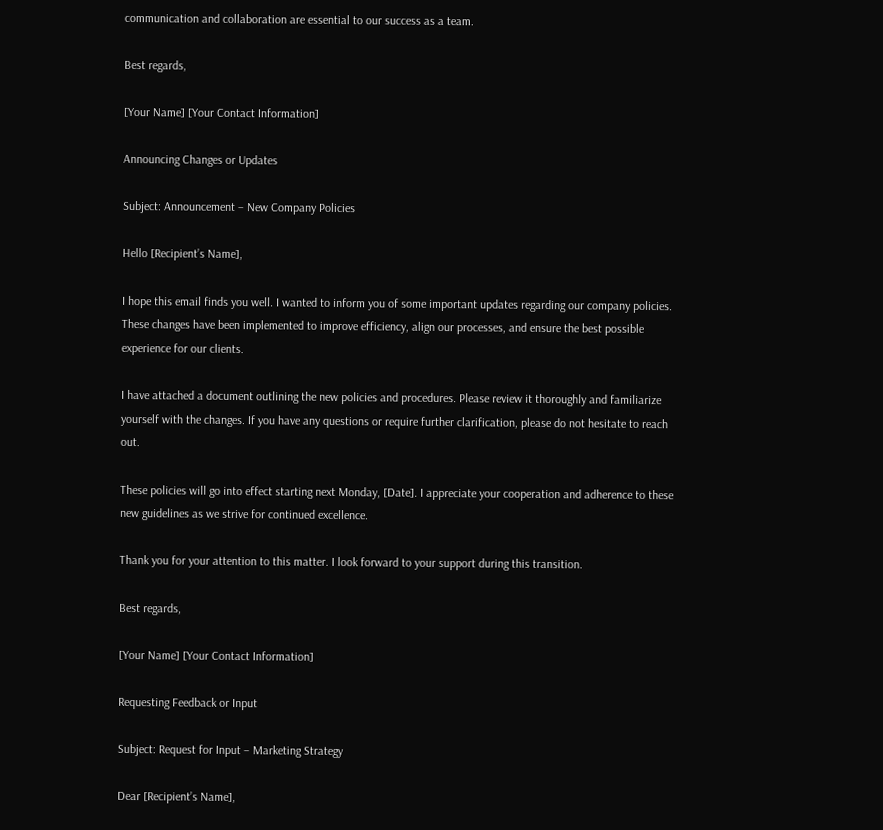communication and collaboration are essential to our success as a team.

Best regards,

[Your Name] [Your Contact Information]

Announcing Changes or Updates

Subject: Announcement – New Company Policies

Hello [Recipient’s Name],

I hope this email finds you well. I wanted to inform you of some important updates regarding our company policies. These changes have been implemented to improve efficiency, align our processes, and ensure the best possible experience for our clients.

I have attached a document outlining the new policies and procedures. Please review it thoroughly and familiarize yourself with the changes. If you have any questions or require further clarification, please do not hesitate to reach out.

These policies will go into effect starting next Monday, [Date]. I appreciate your cooperation and adherence to these new guidelines as we strive for continued excellence.

Thank you for your attention to this matter. I look forward to your support during this transition.

Best regards,

[Your Name] [Your Contact Information]

Requesting Feedback or Input

Subject: Request for Input – Marketing Strategy

Dear [Recipient’s Name],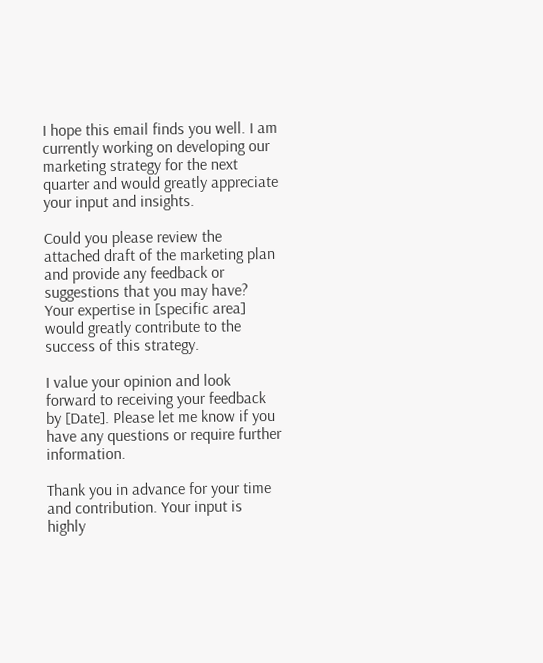I hope this email finds you well. I am currently working on developing our marketing strategy for the next quarter and would greatly appreciate your input and insights.

Could you please review the attached draft of the marketing plan and provide any feedback or suggestions that you may have? Your expertise in [specific area] would greatly contribute to the success of this strategy.

I value your opinion and look forward to receiving your feedback by [Date]. Please let me know if you have any questions or require further information.

Thank you in advance for your time and contribution. Your input is highly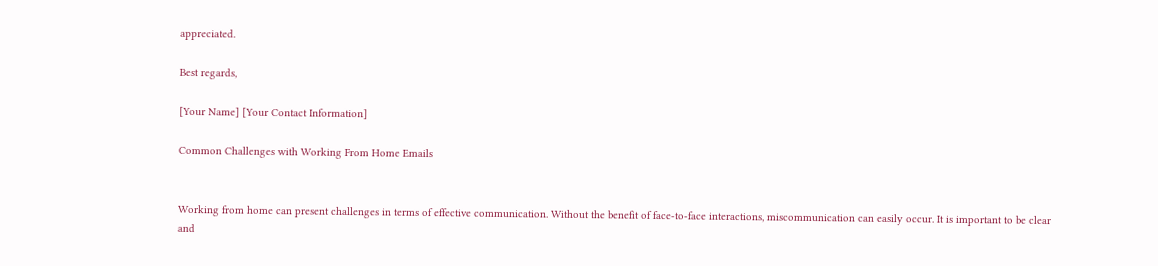appreciated.

Best regards,

[Your Name] [Your Contact Information]

Common Challenges with Working From Home Emails


Working from home can present challenges in terms of effective communication. Without the benefit of face-to-face interactions, miscommunication can easily occur. It is important to be clear and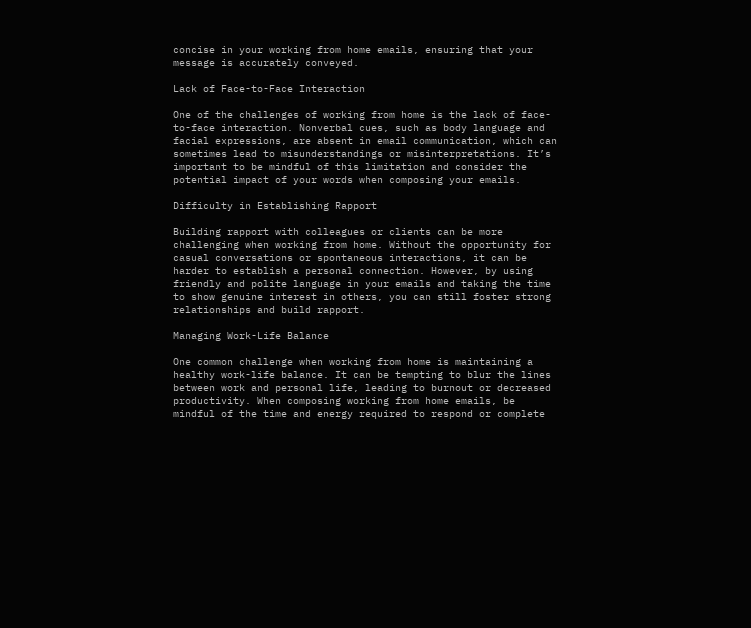concise in your working from home emails, ensuring that your message is accurately conveyed.

Lack of Face-to-Face Interaction

One of the challenges of working from home is the lack of face-to-face interaction. Nonverbal cues, such as body language and facial expressions, are absent in email communication, which can sometimes lead to misunderstandings or misinterpretations. It’s important to be mindful of this limitation and consider the potential impact of your words when composing your emails.

Difficulty in Establishing Rapport

Building rapport with colleagues or clients can be more challenging when working from home. Without the opportunity for casual conversations or spontaneous interactions, it can be harder to establish a personal connection. However, by using friendly and polite language in your emails and taking the time to show genuine interest in others, you can still foster strong relationships and build rapport.

Managing Work-Life Balance

One common challenge when working from home is maintaining a healthy work-life balance. It can be tempting to blur the lines between work and personal life, leading to burnout or decreased productivity. When composing working from home emails, be mindful of the time and energy required to respond or complete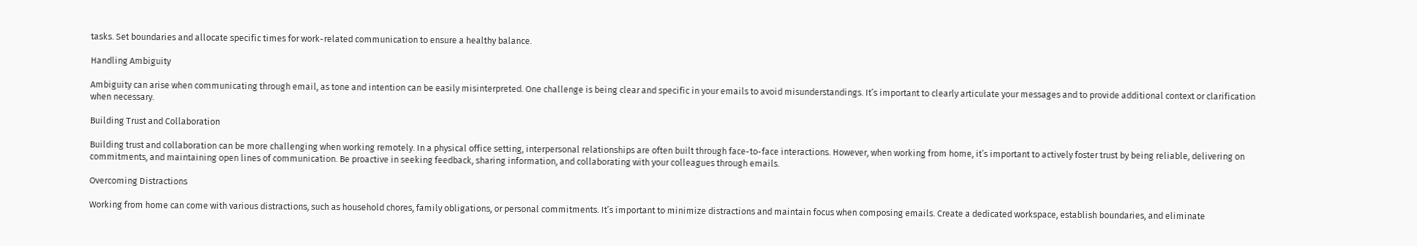tasks. Set boundaries and allocate specific times for work-related communication to ensure a healthy balance.

Handling Ambiguity

Ambiguity can arise when communicating through email, as tone and intention can be easily misinterpreted. One challenge is being clear and specific in your emails to avoid misunderstandings. It’s important to clearly articulate your messages and to provide additional context or clarification when necessary.

Building Trust and Collaboration

Building trust and collaboration can be more challenging when working remotely. In a physical office setting, interpersonal relationships are often built through face-to-face interactions. However, when working from home, it’s important to actively foster trust by being reliable, delivering on commitments, and maintaining open lines of communication. Be proactive in seeking feedback, sharing information, and collaborating with your colleagues through emails.

Overcoming Distractions

Working from home can come with various distractions, such as household chores, family obligations, or personal commitments. It’s important to minimize distractions and maintain focus when composing emails. Create a dedicated workspace, establish boundaries, and eliminate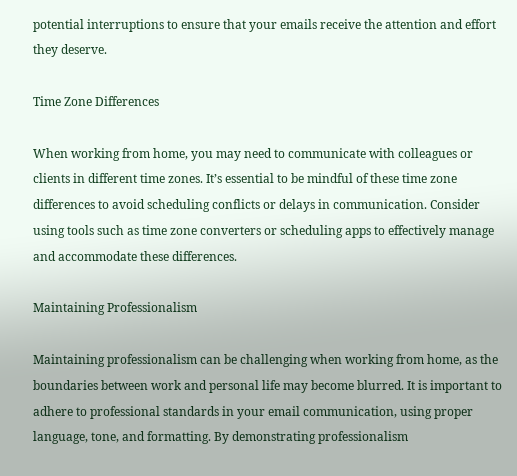potential interruptions to ensure that your emails receive the attention and effort they deserve.

Time Zone Differences

When working from home, you may need to communicate with colleagues or clients in different time zones. It’s essential to be mindful of these time zone differences to avoid scheduling conflicts or delays in communication. Consider using tools such as time zone converters or scheduling apps to effectively manage and accommodate these differences.

Maintaining Professionalism

Maintaining professionalism can be challenging when working from home, as the boundaries between work and personal life may become blurred. It is important to adhere to professional standards in your email communication, using proper language, tone, and formatting. By demonstrating professionalism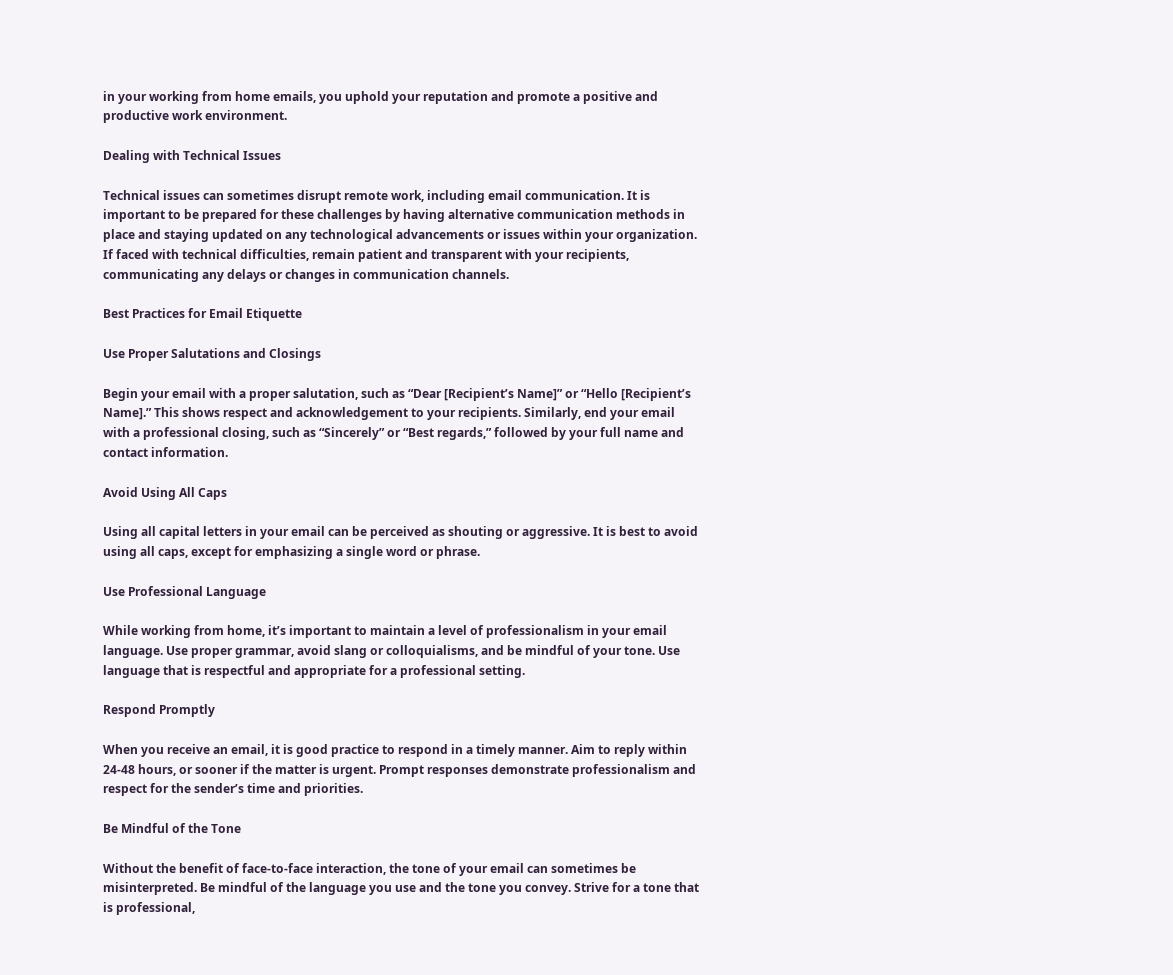in your working from home emails, you uphold your reputation and promote a positive and productive work environment.

Dealing with Technical Issues

Technical issues can sometimes disrupt remote work, including email communication. It is important to be prepared for these challenges by having alternative communication methods in place and staying updated on any technological advancements or issues within your organization. If faced with technical difficulties, remain patient and transparent with your recipients, communicating any delays or changes in communication channels.

Best Practices for Email Etiquette

Use Proper Salutations and Closings

Begin your email with a proper salutation, such as “Dear [Recipient’s Name]” or “Hello [Recipient’s Name].” This shows respect and acknowledgement to your recipients. Similarly, end your email with a professional closing, such as “Sincerely” or “Best regards,” followed by your full name and contact information.

Avoid Using All Caps

Using all capital letters in your email can be perceived as shouting or aggressive. It is best to avoid using all caps, except for emphasizing a single word or phrase.

Use Professional Language

While working from home, it’s important to maintain a level of professionalism in your email language. Use proper grammar, avoid slang or colloquialisms, and be mindful of your tone. Use language that is respectful and appropriate for a professional setting.

Respond Promptly

When you receive an email, it is good practice to respond in a timely manner. Aim to reply within 24-48 hours, or sooner if the matter is urgent. Prompt responses demonstrate professionalism and respect for the sender’s time and priorities.

Be Mindful of the Tone

Without the benefit of face-to-face interaction, the tone of your email can sometimes be misinterpreted. Be mindful of the language you use and the tone you convey. Strive for a tone that is professional,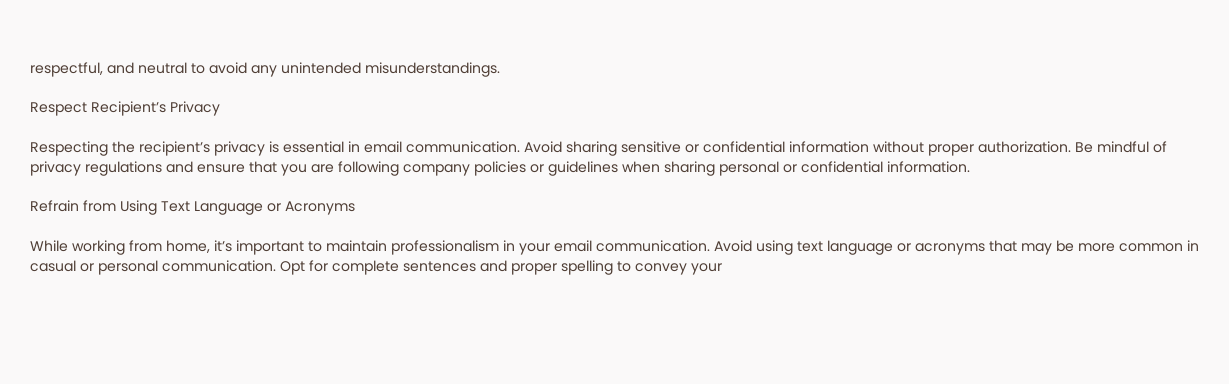respectful, and neutral to avoid any unintended misunderstandings.

Respect Recipient’s Privacy

Respecting the recipient’s privacy is essential in email communication. Avoid sharing sensitive or confidential information without proper authorization. Be mindful of privacy regulations and ensure that you are following company policies or guidelines when sharing personal or confidential information.

Refrain from Using Text Language or Acronyms

While working from home, it’s important to maintain professionalism in your email communication. Avoid using text language or acronyms that may be more common in casual or personal communication. Opt for complete sentences and proper spelling to convey your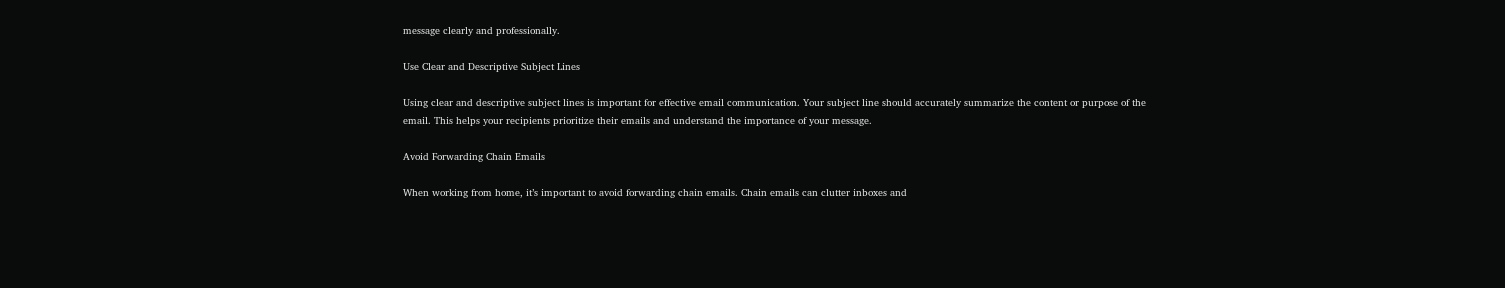message clearly and professionally.

Use Clear and Descriptive Subject Lines

Using clear and descriptive subject lines is important for effective email communication. Your subject line should accurately summarize the content or purpose of the email. This helps your recipients prioritize their emails and understand the importance of your message.

Avoid Forwarding Chain Emails

When working from home, it’s important to avoid forwarding chain emails. Chain emails can clutter inboxes and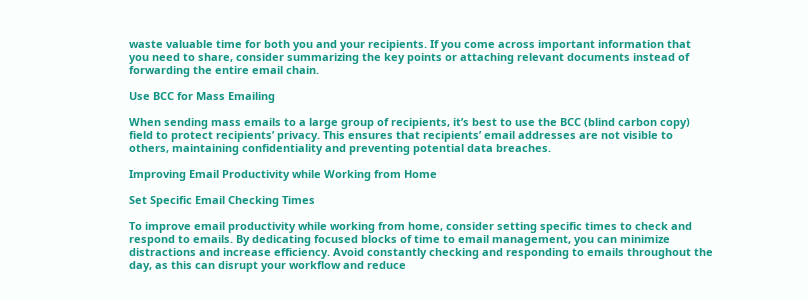waste valuable time for both you and your recipients. If you come across important information that you need to share, consider summarizing the key points or attaching relevant documents instead of forwarding the entire email chain.

Use BCC for Mass Emailing

When sending mass emails to a large group of recipients, it’s best to use the BCC (blind carbon copy) field to protect recipients’ privacy. This ensures that recipients’ email addresses are not visible to others, maintaining confidentiality and preventing potential data breaches.

Improving Email Productivity while Working from Home

Set Specific Email Checking Times

To improve email productivity while working from home, consider setting specific times to check and respond to emails. By dedicating focused blocks of time to email management, you can minimize distractions and increase efficiency. Avoid constantly checking and responding to emails throughout the day, as this can disrupt your workflow and reduce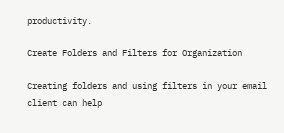productivity.

Create Folders and Filters for Organization

Creating folders and using filters in your email client can help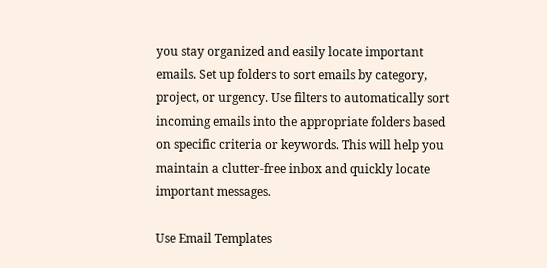you stay organized and easily locate important emails. Set up folders to sort emails by category, project, or urgency. Use filters to automatically sort incoming emails into the appropriate folders based on specific criteria or keywords. This will help you maintain a clutter-free inbox and quickly locate important messages.

Use Email Templates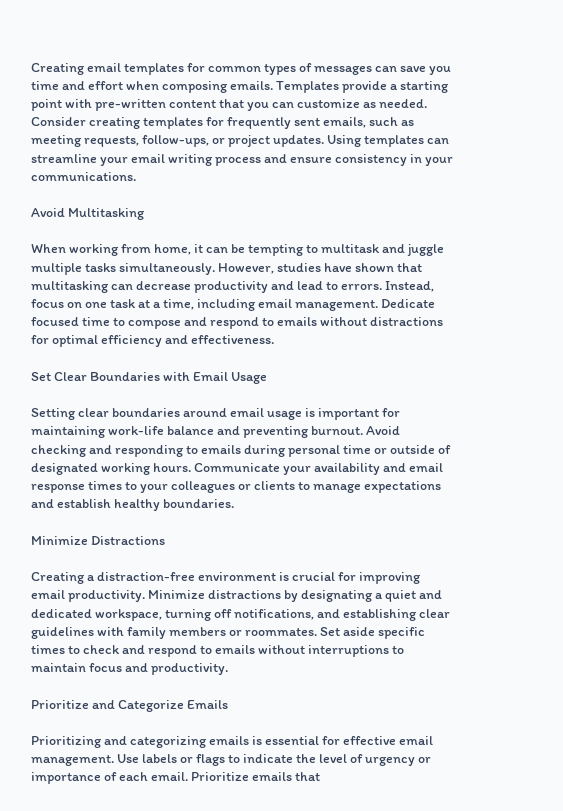Creating email templates for common types of messages can save you time and effort when composing emails. Templates provide a starting point with pre-written content that you can customize as needed. Consider creating templates for frequently sent emails, such as meeting requests, follow-ups, or project updates. Using templates can streamline your email writing process and ensure consistency in your communications.

Avoid Multitasking

When working from home, it can be tempting to multitask and juggle multiple tasks simultaneously. However, studies have shown that multitasking can decrease productivity and lead to errors. Instead, focus on one task at a time, including email management. Dedicate focused time to compose and respond to emails without distractions for optimal efficiency and effectiveness.

Set Clear Boundaries with Email Usage

Setting clear boundaries around email usage is important for maintaining work-life balance and preventing burnout. Avoid checking and responding to emails during personal time or outside of designated working hours. Communicate your availability and email response times to your colleagues or clients to manage expectations and establish healthy boundaries.

Minimize Distractions

Creating a distraction-free environment is crucial for improving email productivity. Minimize distractions by designating a quiet and dedicated workspace, turning off notifications, and establishing clear guidelines with family members or roommates. Set aside specific times to check and respond to emails without interruptions to maintain focus and productivity.

Prioritize and Categorize Emails

Prioritizing and categorizing emails is essential for effective email management. Use labels or flags to indicate the level of urgency or importance of each email. Prioritize emails that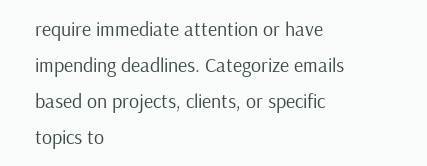require immediate attention or have impending deadlines. Categorize emails based on projects, clients, or specific topics to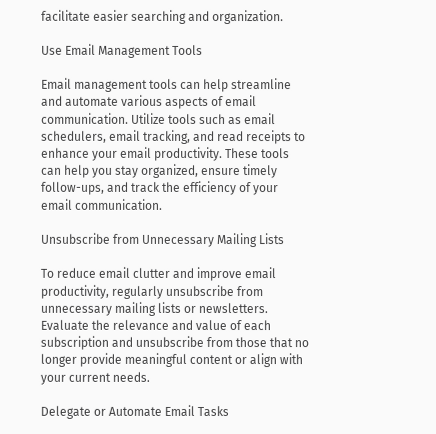facilitate easier searching and organization.

Use Email Management Tools

Email management tools can help streamline and automate various aspects of email communication. Utilize tools such as email schedulers, email tracking, and read receipts to enhance your email productivity. These tools can help you stay organized, ensure timely follow-ups, and track the efficiency of your email communication.

Unsubscribe from Unnecessary Mailing Lists

To reduce email clutter and improve email productivity, regularly unsubscribe from unnecessary mailing lists or newsletters. Evaluate the relevance and value of each subscription and unsubscribe from those that no longer provide meaningful content or align with your current needs.

Delegate or Automate Email Tasks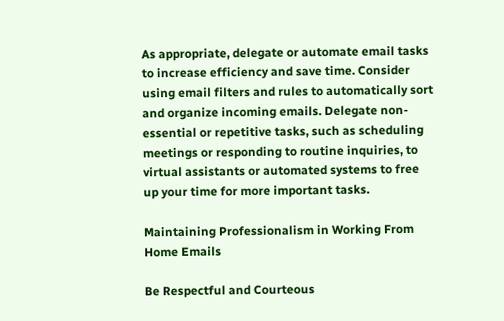As appropriate, delegate or automate email tasks to increase efficiency and save time. Consider using email filters and rules to automatically sort and organize incoming emails. Delegate non-essential or repetitive tasks, such as scheduling meetings or responding to routine inquiries, to virtual assistants or automated systems to free up your time for more important tasks.

Maintaining Professionalism in Working From Home Emails

Be Respectful and Courteous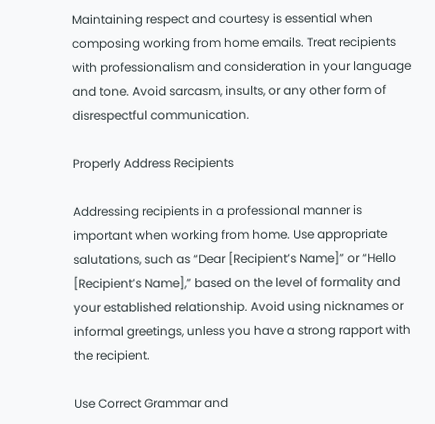Maintaining respect and courtesy is essential when composing working from home emails. Treat recipients with professionalism and consideration in your language and tone. Avoid sarcasm, insults, or any other form of disrespectful communication.

Properly Address Recipients

Addressing recipients in a professional manner is important when working from home. Use appropriate salutations, such as “Dear [Recipient’s Name]” or “Hello [Recipient’s Name],” based on the level of formality and your established relationship. Avoid using nicknames or informal greetings, unless you have a strong rapport with the recipient.

Use Correct Grammar and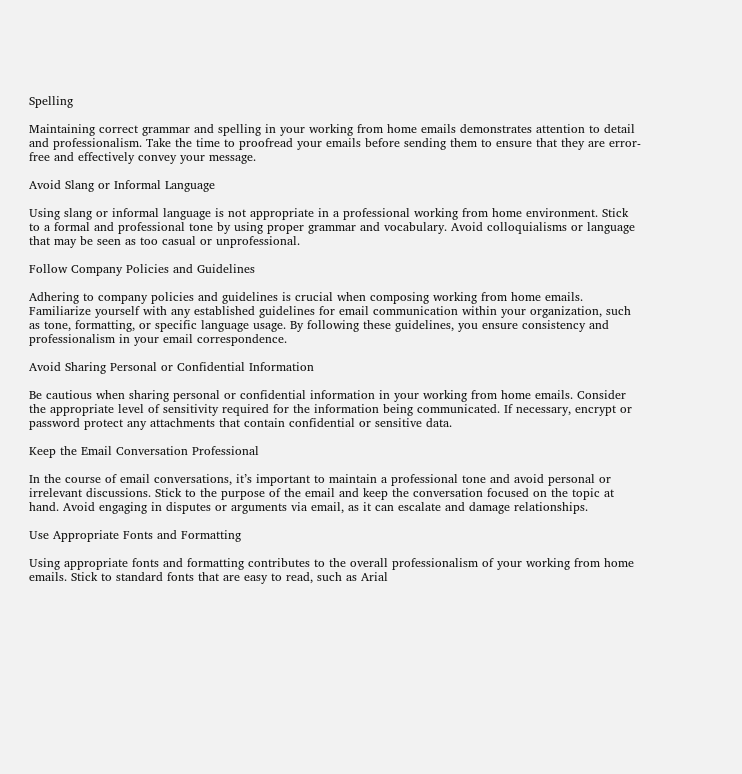Spelling

Maintaining correct grammar and spelling in your working from home emails demonstrates attention to detail and professionalism. Take the time to proofread your emails before sending them to ensure that they are error-free and effectively convey your message.

Avoid Slang or Informal Language

Using slang or informal language is not appropriate in a professional working from home environment. Stick to a formal and professional tone by using proper grammar and vocabulary. Avoid colloquialisms or language that may be seen as too casual or unprofessional.

Follow Company Policies and Guidelines

Adhering to company policies and guidelines is crucial when composing working from home emails. Familiarize yourself with any established guidelines for email communication within your organization, such as tone, formatting, or specific language usage. By following these guidelines, you ensure consistency and professionalism in your email correspondence.

Avoid Sharing Personal or Confidential Information

Be cautious when sharing personal or confidential information in your working from home emails. Consider the appropriate level of sensitivity required for the information being communicated. If necessary, encrypt or password protect any attachments that contain confidential or sensitive data.

Keep the Email Conversation Professional

In the course of email conversations, it’s important to maintain a professional tone and avoid personal or irrelevant discussions. Stick to the purpose of the email and keep the conversation focused on the topic at hand. Avoid engaging in disputes or arguments via email, as it can escalate and damage relationships.

Use Appropriate Fonts and Formatting

Using appropriate fonts and formatting contributes to the overall professionalism of your working from home emails. Stick to standard fonts that are easy to read, such as Arial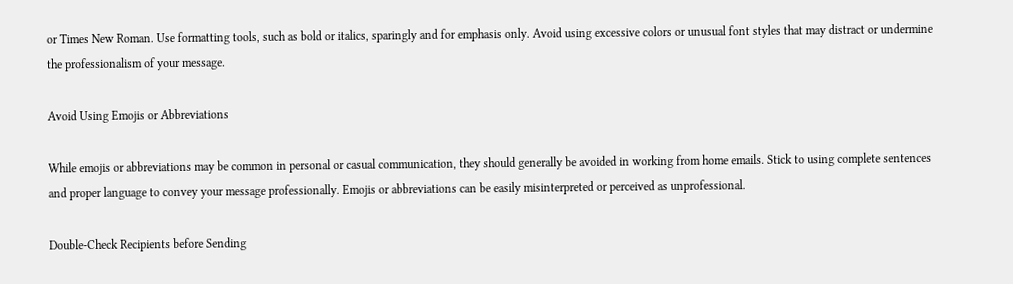or Times New Roman. Use formatting tools, such as bold or italics, sparingly and for emphasis only. Avoid using excessive colors or unusual font styles that may distract or undermine the professionalism of your message.

Avoid Using Emojis or Abbreviations

While emojis or abbreviations may be common in personal or casual communication, they should generally be avoided in working from home emails. Stick to using complete sentences and proper language to convey your message professionally. Emojis or abbreviations can be easily misinterpreted or perceived as unprofessional.

Double-Check Recipients before Sending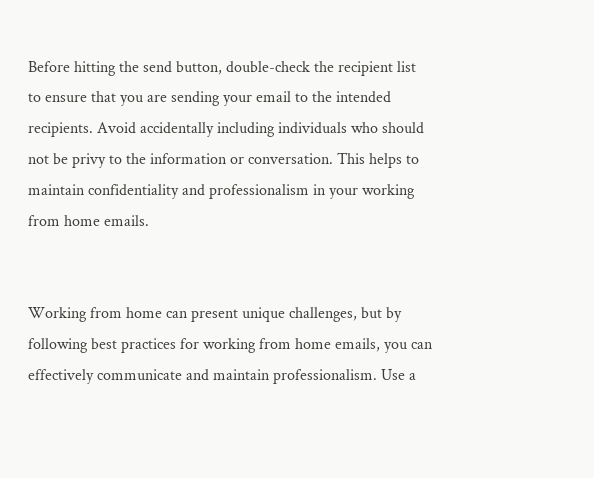Before hitting the send button, double-check the recipient list to ensure that you are sending your email to the intended recipients. Avoid accidentally including individuals who should not be privy to the information or conversation. This helps to maintain confidentiality and professionalism in your working from home emails.


Working from home can present unique challenges, but by following best practices for working from home emails, you can effectively communicate and maintain professionalism. Use a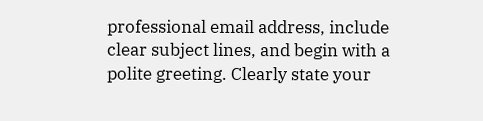professional email address, include clear subject lines, and begin with a polite greeting. Clearly state your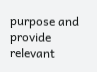purpose and provide relevant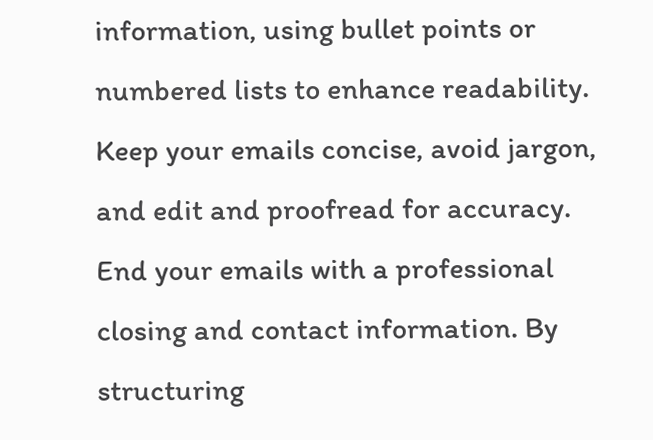information, using bullet points or numbered lists to enhance readability. Keep your emails concise, avoid jargon, and edit and proofread for accuracy. End your emails with a professional closing and contact information. By structuring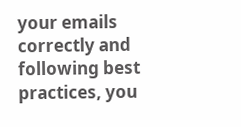your emails correctly and following best practices, you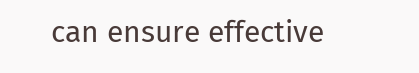can ensure effective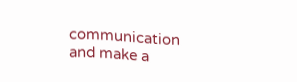communication and make a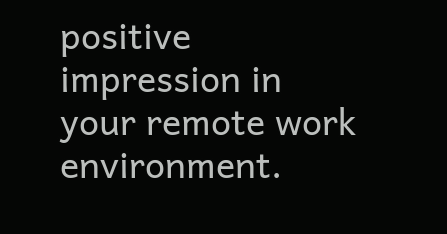positive impression in your remote work environment.